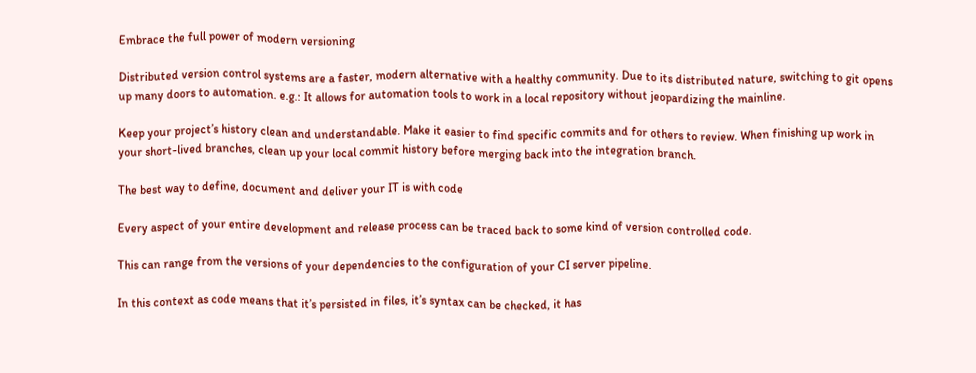Embrace the full power of modern versioning

Distributed version control systems are a faster, modern alternative with a healthy community. Due to its distributed nature, switching to git opens up many doors to automation. e.g.: It allows for automation tools to work in a local repository without jeopardizing the mainline.

Keep your project’s history clean and understandable. Make it easier to find specific commits and for others to review. When finishing up work in your short-lived branches, clean up your local commit history before merging back into the integration branch.

The best way to define, document and deliver your IT is with code

Every aspect of your entire development and release process can be traced back to some kind of version controlled code.

This can range from the versions of your dependencies to the configuration of your CI server pipeline.

In this context as code means that it’s persisted in files, it’s syntax can be checked, it has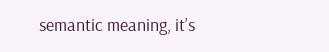semantic meaning, it’s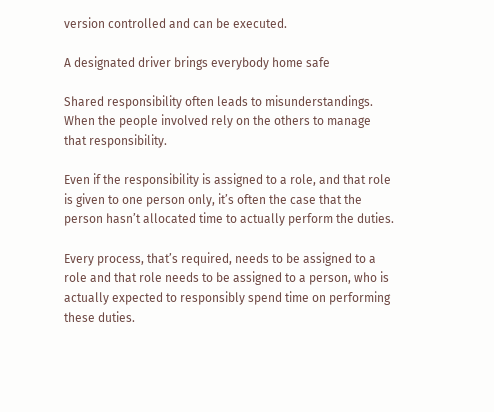version controlled and can be executed.

A designated driver brings everybody home safe

Shared responsibility often leads to misunderstandings. When the people involved rely on the others to manage that responsibility.

Even if the responsibility is assigned to a role, and that role is given to one person only, it’s often the case that the person hasn’t allocated time to actually perform the duties.

Every process, that’s required, needs to be assigned to a role and that role needs to be assigned to a person, who is actually expected to responsibly spend time on performing these duties.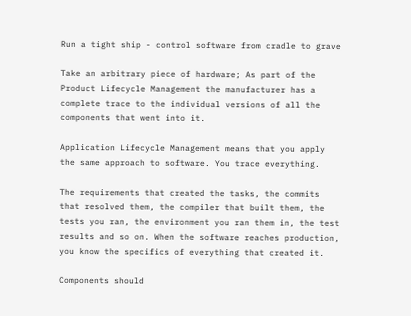Run a tight ship - control software from cradle to grave

Take an arbitrary piece of hardware; As part of the Product Lifecycle Management the manufacturer has a complete trace to the individual versions of all the components that went into it.

Application Lifecycle Management means that you apply the same approach to software. You trace everything.

The requirements that created the tasks, the commits that resolved them, the compiler that built them, the tests you ran, the environment you ran them in, the test results and so on. When the software reaches production, you know the specifics of everything that created it.

Components should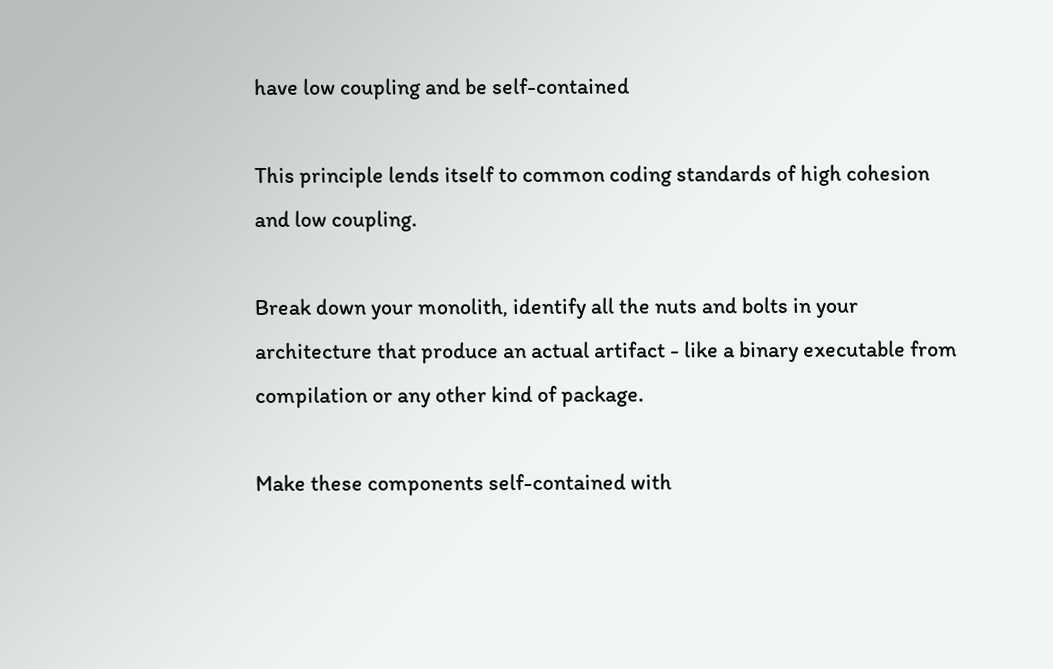have low coupling and be self-contained

This principle lends itself to common coding standards of high cohesion and low coupling.

Break down your monolith, identify all the nuts and bolts in your architecture that produce an actual artifact - like a binary executable from compilation or any other kind of package.

Make these components self-contained with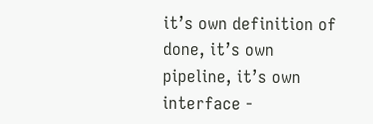it’s own definition of done, it’s own pipeline, it’s own interface -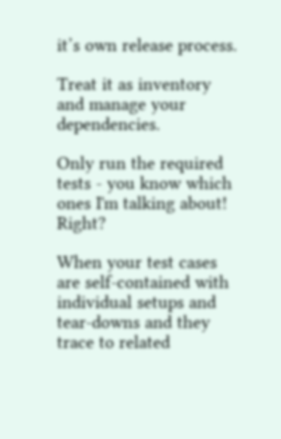it’s own release process.

Treat it as inventory and manage your dependencies.

Only run the required tests - you know which ones I'm talking about! Right?

When your test cases are self-contained with individual setups and tear-downs and they trace to related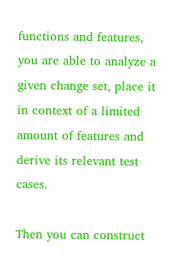functions and features, you are able to analyze a given change set, place it in context of a limited amount of features and derive its relevant test cases.

Then you can construct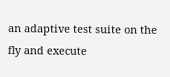an adaptive test suite on the fly and execute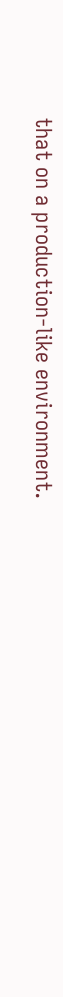that on a production-like environment.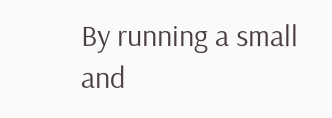By running a small and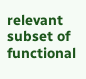relevant subset of functional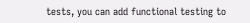tests, you can add functional testing to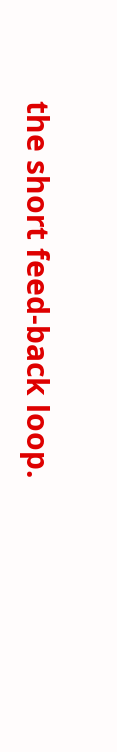the short feed-back loop.